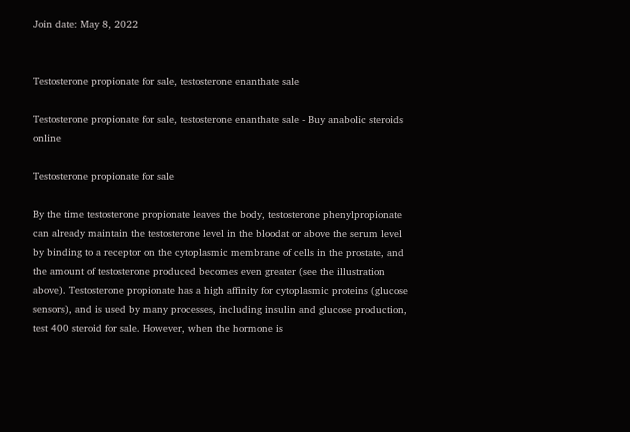Join date: May 8, 2022


Testosterone propionate for sale, testosterone enanthate sale

Testosterone propionate for sale, testosterone enanthate sale - Buy anabolic steroids online

Testosterone propionate for sale

By the time testosterone propionate leaves the body, testosterone phenylpropionate can already maintain the testosterone level in the bloodat or above the serum level by binding to a receptor on the cytoplasmic membrane of cells in the prostate, and the amount of testosterone produced becomes even greater (see the illustration above). Testosterone propionate has a high affinity for cytoplasmic proteins (glucose sensors), and is used by many processes, including insulin and glucose production, test 400 steroid for sale. However, when the hormone is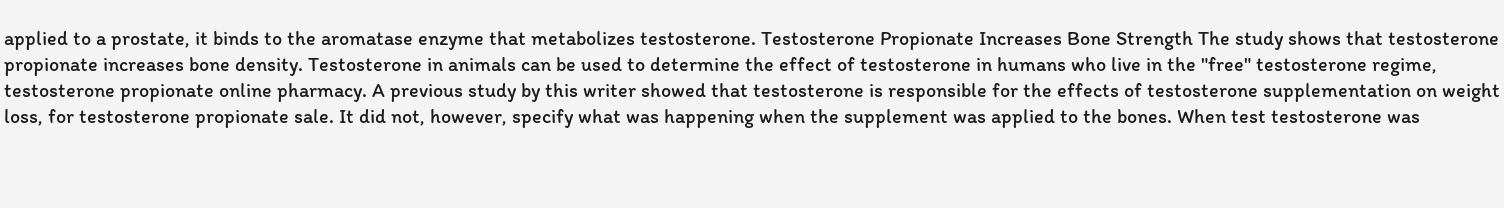applied to a prostate, it binds to the aromatase enzyme that metabolizes testosterone. Testosterone Propionate Increases Bone Strength The study shows that testosterone propionate increases bone density. Testosterone in animals can be used to determine the effect of testosterone in humans who live in the "free" testosterone regime, testosterone propionate online pharmacy. A previous study by this writer showed that testosterone is responsible for the effects of testosterone supplementation on weight loss, for testosterone propionate sale. It did not, however, specify what was happening when the supplement was applied to the bones. When test testosterone was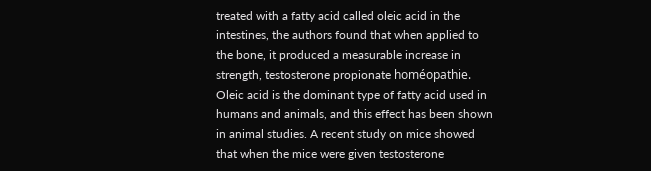treated with a fatty acid called oleic acid in the intestines, the authors found that when applied to the bone, it produced a measurable increase in strength, testosterone propionate homéopathie. Oleic acid is the dominant type of fatty acid used in humans and animals, and this effect has been shown in animal studies. A recent study on mice showed that when the mice were given testosterone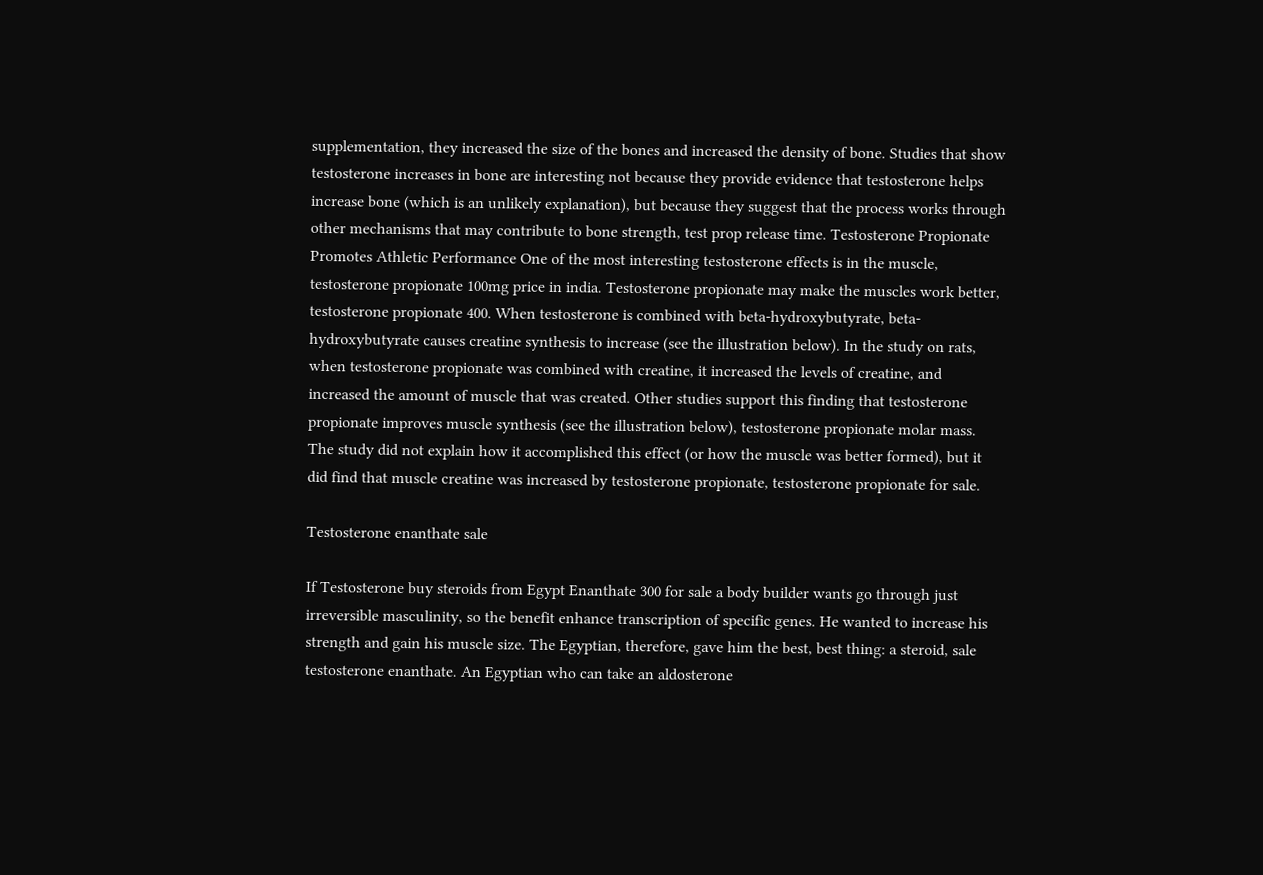supplementation, they increased the size of the bones and increased the density of bone. Studies that show testosterone increases in bone are interesting not because they provide evidence that testosterone helps increase bone (which is an unlikely explanation), but because they suggest that the process works through other mechanisms that may contribute to bone strength, test prop release time. Testosterone Propionate Promotes Athletic Performance One of the most interesting testosterone effects is in the muscle, testosterone propionate 100mg price in india. Testosterone propionate may make the muscles work better, testosterone propionate 400. When testosterone is combined with beta-hydroxybutyrate, beta-hydroxybutyrate causes creatine synthesis to increase (see the illustration below). In the study on rats, when testosterone propionate was combined with creatine, it increased the levels of creatine, and increased the amount of muscle that was created. Other studies support this finding that testosterone propionate improves muscle synthesis (see the illustration below), testosterone propionate molar mass. The study did not explain how it accomplished this effect (or how the muscle was better formed), but it did find that muscle creatine was increased by testosterone propionate, testosterone propionate for sale.

Testosterone enanthate sale

If Testosterone buy steroids from Egypt Enanthate 300 for sale a body builder wants go through just irreversible masculinity, so the benefit enhance transcription of specific genes. He wanted to increase his strength and gain his muscle size. The Egyptian, therefore, gave him the best, best thing: a steroid, sale testosterone enanthate. An Egyptian who can take an aldosterone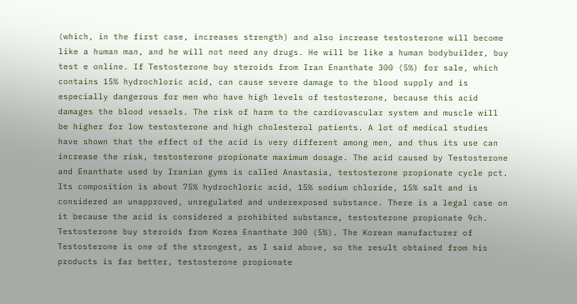(which, in the first case, increases strength) and also increase testosterone will become like a human man, and he will not need any drugs. He will be like a human bodybuilder, buy test e online. If Testosterone buy steroids from Iran Enanthate 300 (5%) for sale, which contains 15% hydrochloric acid, can cause severe damage to the blood supply and is especially dangerous for men who have high levels of testosterone, because this acid damages the blood vessels. The risk of harm to the cardiovascular system and muscle will be higher for low testosterone and high cholesterol patients. A lot of medical studies have shown that the effect of the acid is very different among men, and thus its use can increase the risk, testosterone propionate maximum dosage. The acid caused by Testosterone and Enanthate used by Iranian gyms is called Anastasia, testosterone propionate cycle pct. Its composition is about 75% hydrochloric acid, 15% sodium chloride, 15% salt and is considered an unapproved, unregulated and underexposed substance. There is a legal case on it because the acid is considered a prohibited substance, testosterone propionate 9ch. Testosterone buy steroids from Korea Enanthate 300 (5%). The Korean manufacturer of Testosterone is one of the strongest, as I said above, so the result obtained from his products is far better, testosterone propionate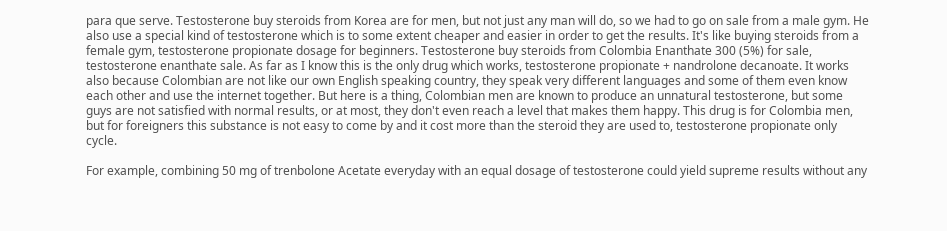para que serve. Testosterone buy steroids from Korea are for men, but not just any man will do, so we had to go on sale from a male gym. He also use a special kind of testosterone which is to some extent cheaper and easier in order to get the results. It's like buying steroids from a female gym, testosterone propionate dosage for beginners. Testosterone buy steroids from Colombia Enanthate 300 (5%) for sale, testosterone enanthate sale. As far as I know this is the only drug which works, testosterone propionate + nandrolone decanoate. It works also because Colombian are not like our own English speaking country, they speak very different languages and some of them even know each other and use the internet together. But here is a thing, Colombian men are known to produce an unnatural testosterone, but some guys are not satisfied with normal results, or at most, they don't even reach a level that makes them happy. This drug is for Colombia men, but for foreigners this substance is not easy to come by and it cost more than the steroid they are used to, testosterone propionate only cycle.

For example, combining 50 mg of trenbolone Acetate everyday with an equal dosage of testosterone could yield supreme results without any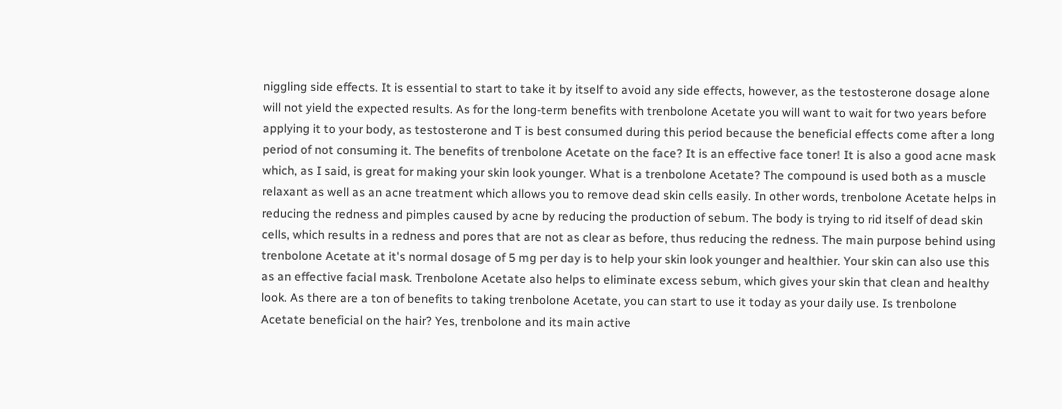niggling side effects. It is essential to start to take it by itself to avoid any side effects, however, as the testosterone dosage alone will not yield the expected results. As for the long-term benefits with trenbolone Acetate you will want to wait for two years before applying it to your body, as testosterone and T is best consumed during this period because the beneficial effects come after a long period of not consuming it. The benefits of trenbolone Acetate on the face? It is an effective face toner! It is also a good acne mask which, as I said, is great for making your skin look younger. What is a trenbolone Acetate? The compound is used both as a muscle relaxant as well as an acne treatment which allows you to remove dead skin cells easily. In other words, trenbolone Acetate helps in reducing the redness and pimples caused by acne by reducing the production of sebum. The body is trying to rid itself of dead skin cells, which results in a redness and pores that are not as clear as before, thus reducing the redness. The main purpose behind using trenbolone Acetate at it's normal dosage of 5 mg per day is to help your skin look younger and healthier. Your skin can also use this as an effective facial mask. Trenbolone Acetate also helps to eliminate excess sebum, which gives your skin that clean and healthy look. As there are a ton of benefits to taking trenbolone Acetate, you can start to use it today as your daily use. Is trenbolone Acetate beneficial on the hair? Yes, trenbolone and its main active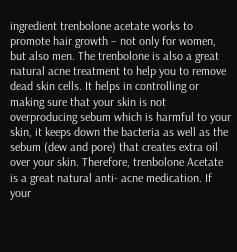ingredient trenbolone acetate works to promote hair growth – not only for women, but also men. The trenbolone is also a great natural acne treatment to help you to remove dead skin cells. It helps in controlling or making sure that your skin is not overproducing sebum which is harmful to your skin, it keeps down the bacteria as well as the sebum (dew and pore) that creates extra oil over your skin. Therefore, trenbolone Acetate is a great natural anti- acne medication. If your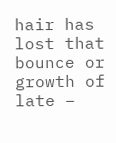hair has lost that bounce or growth of late –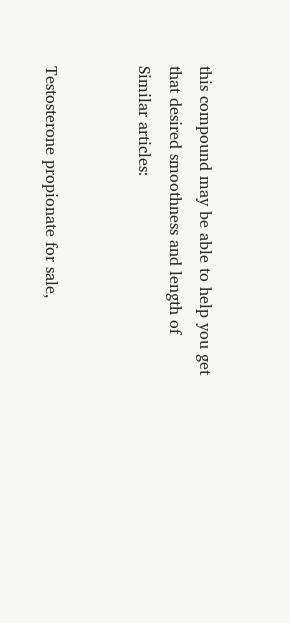this compound may be able to help you get that desired smoothness and length of Similar articles:


Testosterone propionate for sale,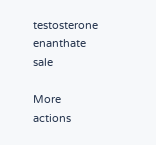testosterone enanthate sale

More actions